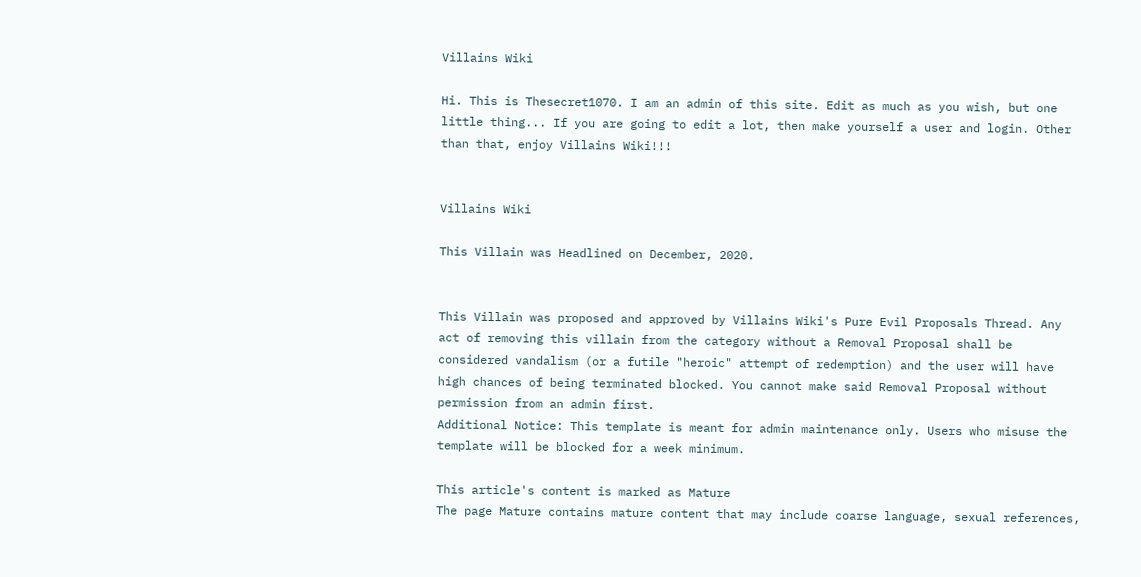Villains Wiki

Hi. This is Thesecret1070. I am an admin of this site. Edit as much as you wish, but one little thing... If you are going to edit a lot, then make yourself a user and login. Other than that, enjoy Villains Wiki!!!


Villains Wiki

This Villain was Headlined on December, 2020.


This Villain was proposed and approved by Villains Wiki's Pure Evil Proposals Thread. Any act of removing this villain from the category without a Removal Proposal shall be considered vandalism (or a futile "heroic" attempt of redemption) and the user will have high chances of being terminated blocked. You cannot make said Removal Proposal without permission from an admin first.
Additional Notice: This template is meant for admin maintenance only. Users who misuse the template will be blocked for a week minimum.

This article's content is marked as Mature
The page Mature contains mature content that may include coarse language, sexual references,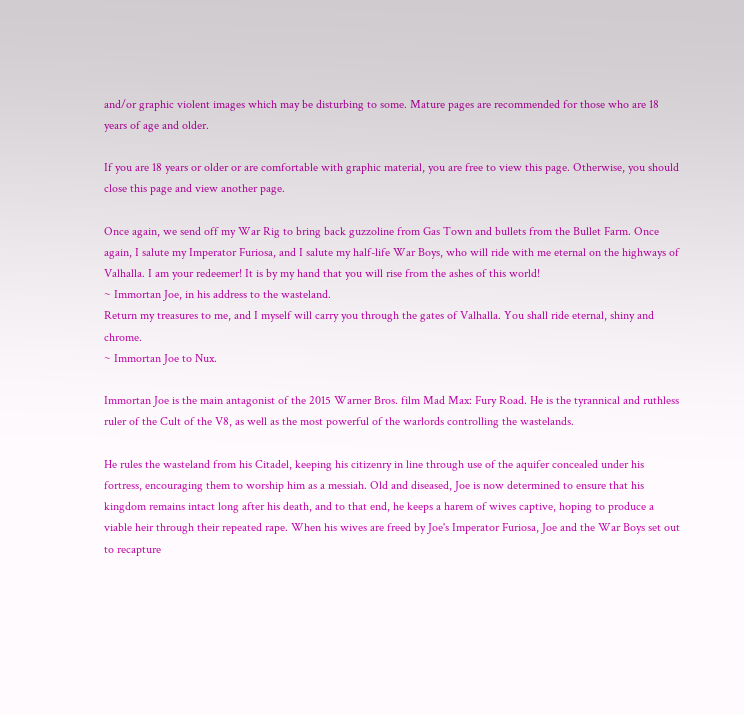and/or graphic violent images which may be disturbing to some. Mature pages are recommended for those who are 18 years of age and older.

If you are 18 years or older or are comfortable with graphic material, you are free to view this page. Otherwise, you should close this page and view another page.

Once again, we send off my War Rig to bring back guzzoline from Gas Town and bullets from the Bullet Farm. Once again, I salute my Imperator Furiosa, and I salute my half-life War Boys, who will ride with me eternal on the highways of Valhalla. I am your redeemer! It is by my hand that you will rise from the ashes of this world!
~ Immortan Joe, in his address to the wasteland.
Return my treasures to me, and I myself will carry you through the gates of Valhalla. You shall ride eternal, shiny and chrome.
~ Immortan Joe to Nux.

Immortan Joe is the main antagonist of the 2015 Warner Bros. film Mad Max: Fury Road. He is the tyrannical and ruthless ruler of the Cult of the V8, as well as the most powerful of the warlords controlling the wastelands.

He rules the wasteland from his Citadel, keeping his citizenry in line through use of the aquifer concealed under his fortress, encouraging them to worship him as a messiah. Old and diseased, Joe is now determined to ensure that his kingdom remains intact long after his death, and to that end, he keeps a harem of wives captive, hoping to produce a viable heir through their repeated rape. When his wives are freed by Joe's Imperator Furiosa, Joe and the War Boys set out to recapture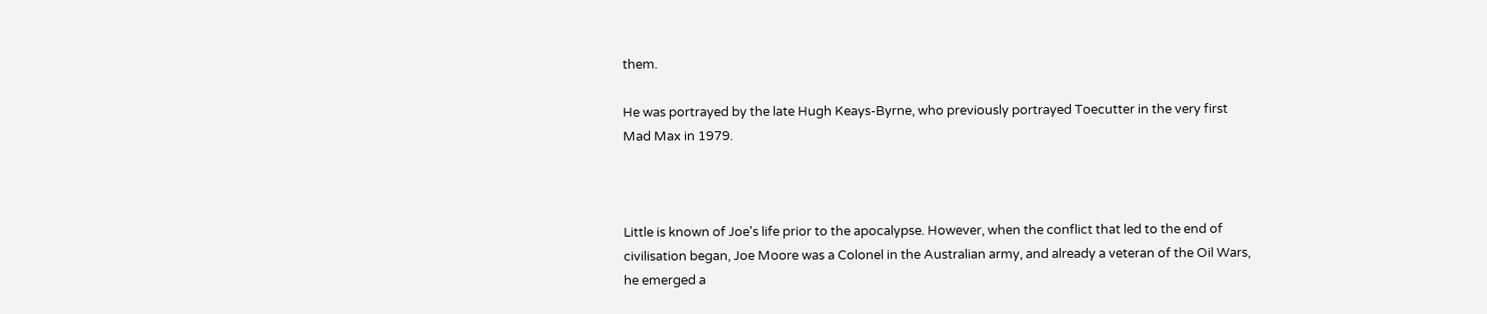them.

He was portrayed by the late Hugh Keays-Byrne, who previously portrayed Toecutter in the very first Mad Max in 1979.



Little is known of Joe's life prior to the apocalypse. However, when the conflict that led to the end of civilisation began, Joe Moore was a Colonel in the Australian army, and already a veteran of the Oil Wars, he emerged a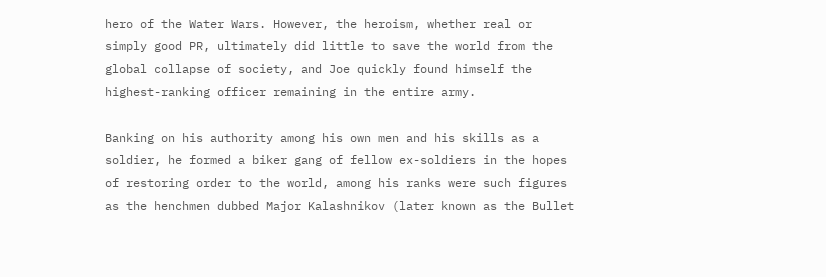hero of the Water Wars. However, the heroism, whether real or simply good PR, ultimately did little to save the world from the global collapse of society, and Joe quickly found himself the highest-ranking officer remaining in the entire army.

Banking on his authority among his own men and his skills as a soldier, he formed a biker gang of fellow ex-soldiers in the hopes of restoring order to the world, among his ranks were such figures as the henchmen dubbed Major Kalashnikov (later known as the Bullet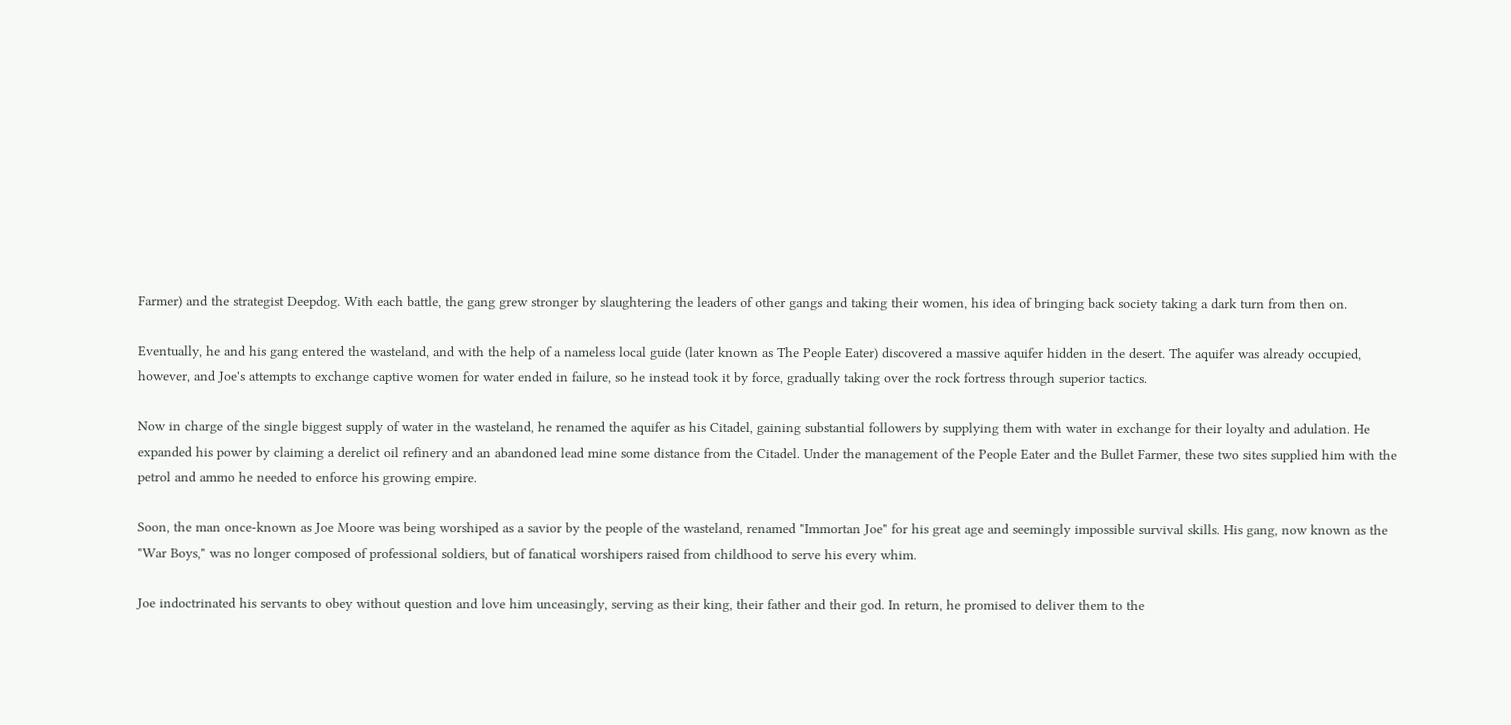Farmer) and the strategist Deepdog. With each battle, the gang grew stronger by slaughtering the leaders of other gangs and taking their women, his idea of bringing back society taking a dark turn from then on.

Eventually, he and his gang entered the wasteland, and with the help of a nameless local guide (later known as The People Eater) discovered a massive aquifer hidden in the desert. The aquifer was already occupied, however, and Joe's attempts to exchange captive women for water ended in failure, so he instead took it by force, gradually taking over the rock fortress through superior tactics.

Now in charge of the single biggest supply of water in the wasteland, he renamed the aquifer as his Citadel, gaining substantial followers by supplying them with water in exchange for their loyalty and adulation. He expanded his power by claiming a derelict oil refinery and an abandoned lead mine some distance from the Citadel. Under the management of the People Eater and the Bullet Farmer, these two sites supplied him with the petrol and ammo he needed to enforce his growing empire.

Soon, the man once-known as Joe Moore was being worshiped as a savior by the people of the wasteland, renamed "Immortan Joe" for his great age and seemingly impossible survival skills. His gang, now known as the "War Boys," was no longer composed of professional soldiers, but of fanatical worshipers raised from childhood to serve his every whim.

Joe indoctrinated his servants to obey without question and love him unceasingly, serving as their king, their father and their god. In return, he promised to deliver them to the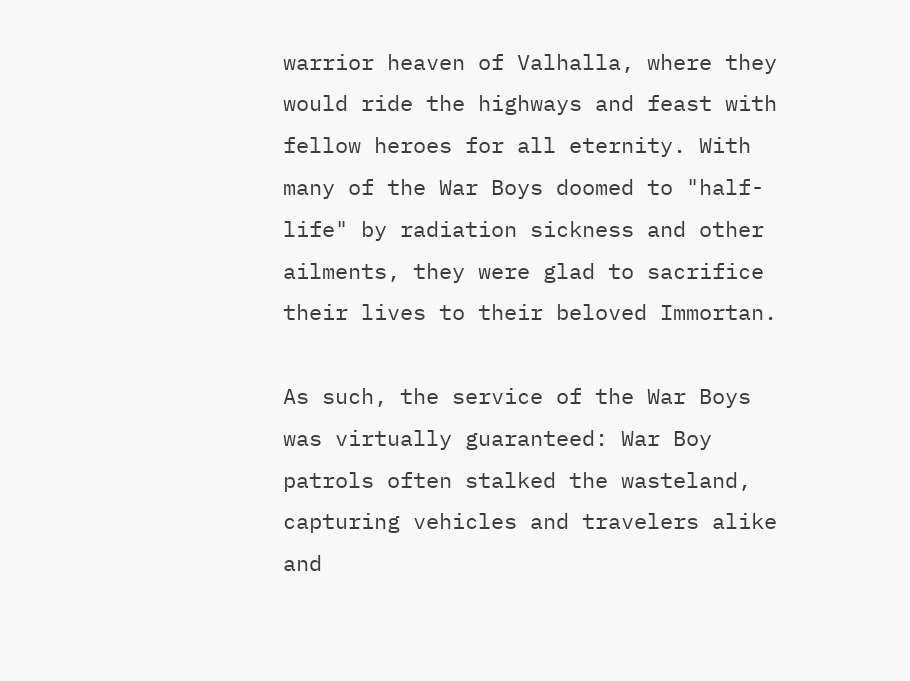warrior heaven of Valhalla, where they would ride the highways and feast with fellow heroes for all eternity. With many of the War Boys doomed to "half-life" by radiation sickness and other ailments, they were glad to sacrifice their lives to their beloved Immortan.

As such, the service of the War Boys was virtually guaranteed: War Boy patrols often stalked the wasteland, capturing vehicles and travelers alike and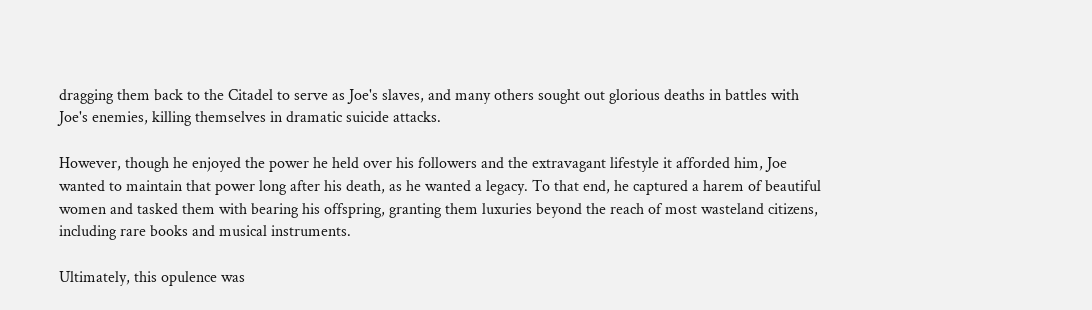dragging them back to the Citadel to serve as Joe's slaves, and many others sought out glorious deaths in battles with Joe's enemies, killing themselves in dramatic suicide attacks.

However, though he enjoyed the power he held over his followers and the extravagant lifestyle it afforded him, Joe wanted to maintain that power long after his death, as he wanted a legacy. To that end, he captured a harem of beautiful women and tasked them with bearing his offspring, granting them luxuries beyond the reach of most wasteland citizens, including rare books and musical instruments.

Ultimately, this opulence was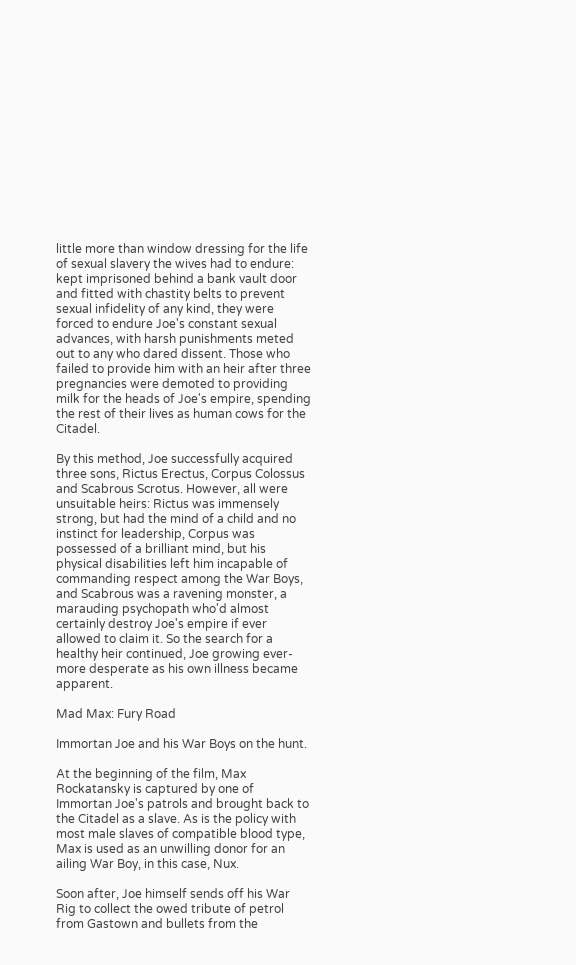little more than window dressing for the life of sexual slavery the wives had to endure: kept imprisoned behind a bank vault door and fitted with chastity belts to prevent sexual infidelity of any kind, they were forced to endure Joe's constant sexual advances, with harsh punishments meted out to any who dared dissent. Those who failed to provide him with an heir after three pregnancies were demoted to providing milk for the heads of Joe's empire, spending the rest of their lives as human cows for the Citadel.

By this method, Joe successfully acquired three sons, Rictus Erectus, Corpus Colossus and Scabrous Scrotus. However, all were unsuitable heirs: Rictus was immensely strong, but had the mind of a child and no instinct for leadership, Corpus was possessed of a brilliant mind, but his physical disabilities left him incapable of commanding respect among the War Boys, and Scabrous was a ravening monster, a marauding psychopath who'd almost certainly destroy Joe's empire if ever allowed to claim it. So the search for a healthy heir continued, Joe growing ever-more desperate as his own illness became apparent.

Mad Max: Fury Road

Immortan Joe and his War Boys on the hunt.

At the beginning of the film, Max Rockatansky is captured by one of Immortan Joe's patrols and brought back to the Citadel as a slave. As is the policy with most male slaves of compatible blood type, Max is used as an unwilling donor for an ailing War Boy, in this case, Nux.

Soon after, Joe himself sends off his War Rig to collect the owed tribute of petrol from Gastown and bullets from the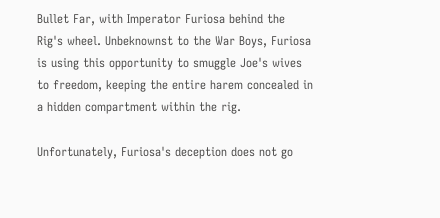Bullet Far, with Imperator Furiosa behind the Rig's wheel. Unbeknownst to the War Boys, Furiosa is using this opportunity to smuggle Joe's wives to freedom, keeping the entire harem concealed in a hidden compartment within the rig.

Unfortunately, Furiosa's deception does not go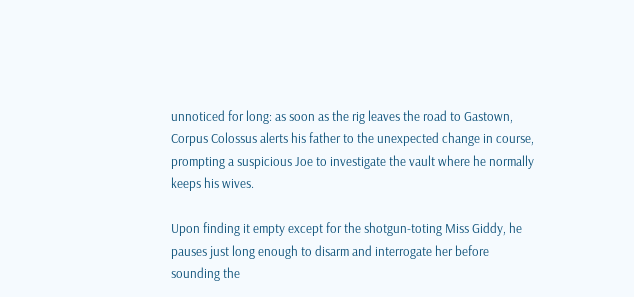unnoticed for long: as soon as the rig leaves the road to Gastown, Corpus Colossus alerts his father to the unexpected change in course, prompting a suspicious Joe to investigate the vault where he normally keeps his wives.

Upon finding it empty except for the shotgun-toting Miss Giddy, he pauses just long enough to disarm and interrogate her before sounding the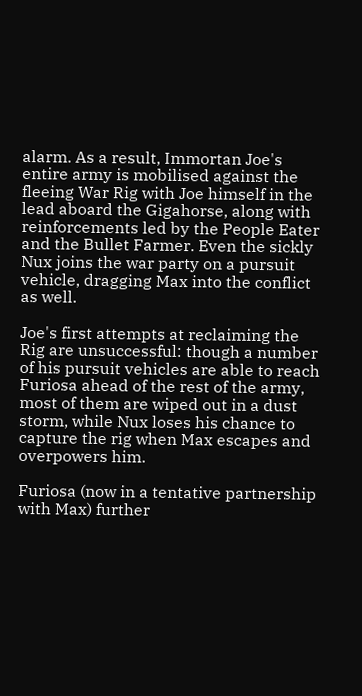alarm. As a result, Immortan Joe's entire army is mobilised against the fleeing War Rig with Joe himself in the lead aboard the Gigahorse, along with reinforcements led by the People Eater and the Bullet Farmer. Even the sickly Nux joins the war party on a pursuit vehicle, dragging Max into the conflict as well.

Joe's first attempts at reclaiming the Rig are unsuccessful: though a number of his pursuit vehicles are able to reach Furiosa ahead of the rest of the army, most of them are wiped out in a dust storm, while Nux loses his chance to capture the rig when Max escapes and overpowers him.

Furiosa (now in a tentative partnership with Max) further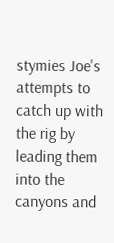stymies Joe's attempts to catch up with the rig by leading them into the canyons and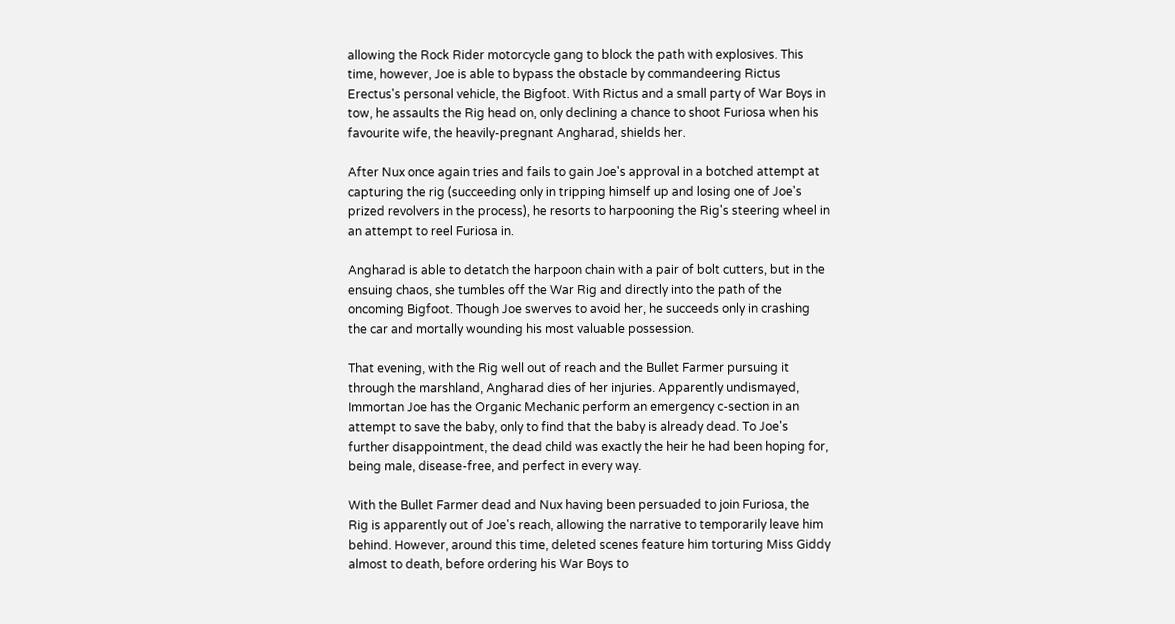allowing the Rock Rider motorcycle gang to block the path with explosives. This time, however, Joe is able to bypass the obstacle by commandeering Rictus Erectus's personal vehicle, the Bigfoot. With Rictus and a small party of War Boys in tow, he assaults the Rig head on, only declining a chance to shoot Furiosa when his favourite wife, the heavily-pregnant Angharad, shields her.

After Nux once again tries and fails to gain Joe's approval in a botched attempt at capturing the rig (succeeding only in tripping himself up and losing one of Joe's prized revolvers in the process), he resorts to harpooning the Rig's steering wheel in an attempt to reel Furiosa in.

Angharad is able to detatch the harpoon chain with a pair of bolt cutters, but in the ensuing chaos, she tumbles off the War Rig and directly into the path of the oncoming Bigfoot. Though Joe swerves to avoid her, he succeeds only in crashing the car and mortally wounding his most valuable possession.

That evening, with the Rig well out of reach and the Bullet Farmer pursuing it through the marshland, Angharad dies of her injuries. Apparently undismayed, Immortan Joe has the Organic Mechanic perform an emergency c-section in an attempt to save the baby, only to find that the baby is already dead. To Joe's further disappointment, the dead child was exactly the heir he had been hoping for, being male, disease-free, and perfect in every way.

With the Bullet Farmer dead and Nux having been persuaded to join Furiosa, the Rig is apparently out of Joe's reach, allowing the narrative to temporarily leave him behind. However, around this time, deleted scenes feature him torturing Miss Giddy almost to death, before ordering his War Boys to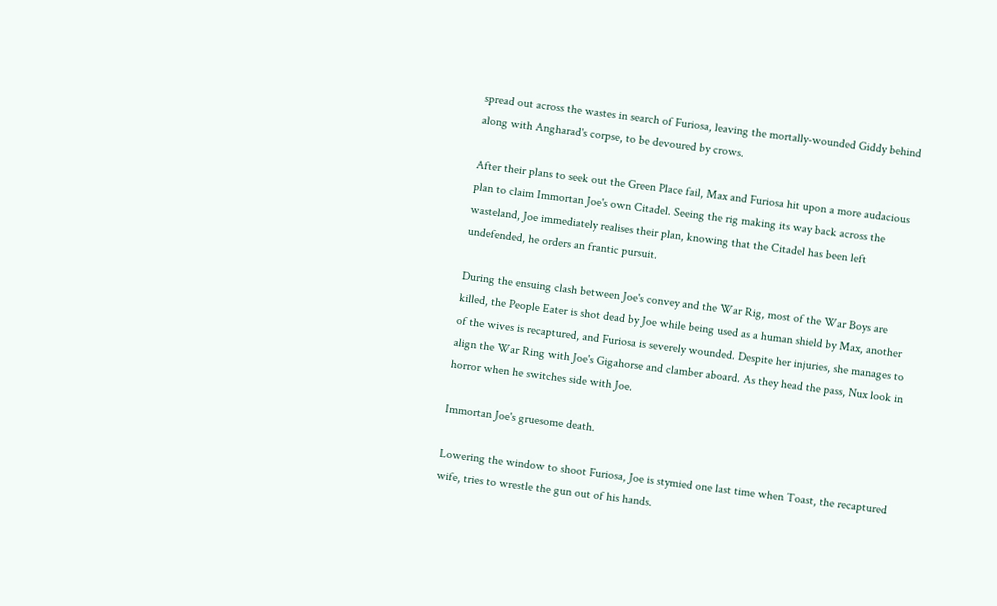spread out across the wastes in search of Furiosa, leaving the mortally-wounded Giddy behind along with Angharad's corpse, to be devoured by crows.

After their plans to seek out the Green Place fail, Max and Furiosa hit upon a more audacious plan to claim Immortan Joe's own Citadel. Seeing the rig making its way back across the wasteland, Joe immediately realises their plan, knowing that the Citadel has been left undefended, he orders an frantic pursuit.

During the ensuing clash between Joe's convey and the War Rig, most of the War Boys are killed, the People Eater is shot dead by Joe while being used as a human shield by Max, another of the wives is recaptured, and Furiosa is severely wounded. Despite her injuries, she manages to align the War Ring with Joe's Gigahorse and clamber aboard. As they head the pass, Nux look in horror when he switches side with Joe.

Immortan Joe's gruesome death.

Lowering the window to shoot Furiosa, Joe is stymied one last time when Toast, the recaptured wife, tries to wrestle the gun out of his hands.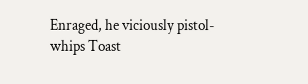Enraged, he viciously pistol-whips Toast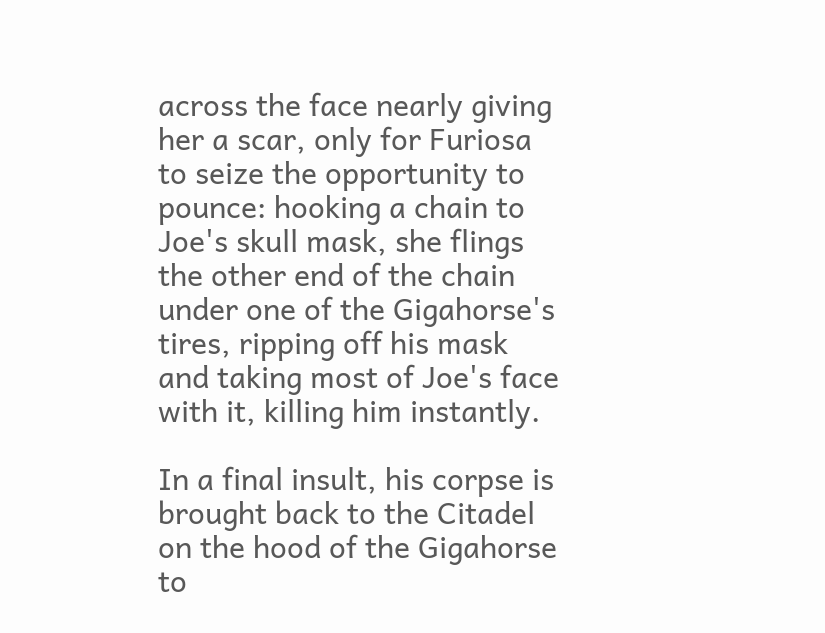across the face nearly giving her a scar, only for Furiosa to seize the opportunity to pounce: hooking a chain to Joe's skull mask, she flings the other end of the chain under one of the Gigahorse's tires, ripping off his mask and taking most of Joe's face with it, killing him instantly.

In a final insult, his corpse is brought back to the Citadel on the hood of the Gigahorse to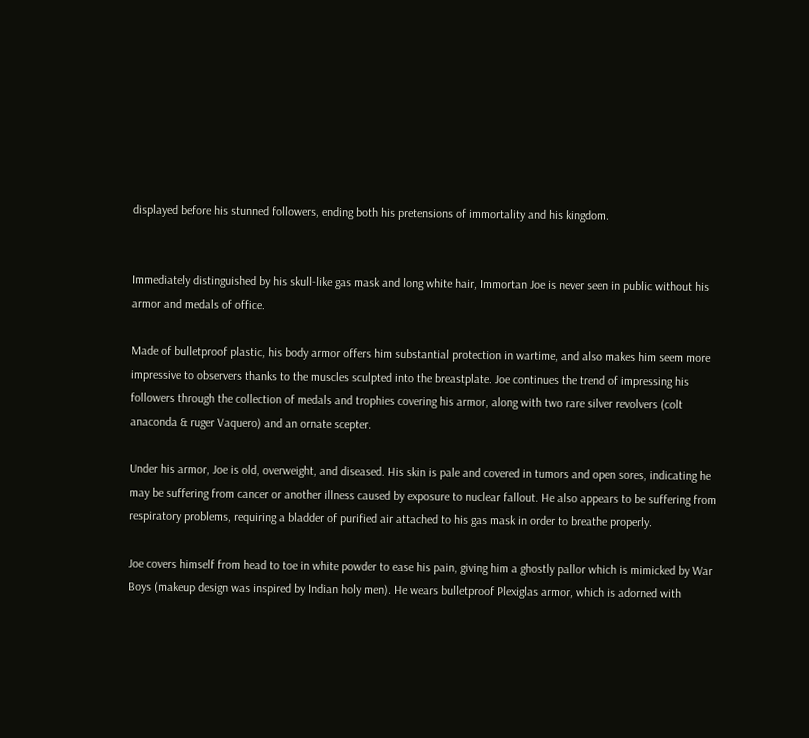displayed before his stunned followers, ending both his pretensions of immortality and his kingdom.


Immediately distinguished by his skull-like gas mask and long white hair, Immortan Joe is never seen in public without his armor and medals of office.

Made of bulletproof plastic, his body armor offers him substantial protection in wartime, and also makes him seem more impressive to observers thanks to the muscles sculpted into the breastplate. Joe continues the trend of impressing his followers through the collection of medals and trophies covering his armor, along with two rare silver revolvers (colt anaconda & ruger Vaquero) and an ornate scepter.

Under his armor, Joe is old, overweight, and diseased. His skin is pale and covered in tumors and open sores, indicating he may be suffering from cancer or another illness caused by exposure to nuclear fallout. He also appears to be suffering from respiratory problems, requiring a bladder of purified air attached to his gas mask in order to breathe properly.

Joe covers himself from head to toe in white powder to ease his pain, giving him a ghostly pallor which is mimicked by War Boys (makeup design was inspired by Indian holy men). He wears bulletproof Plexiglas armor, which is adorned with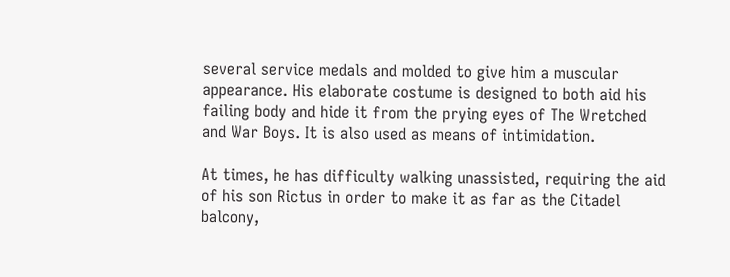several service medals and molded to give him a muscular appearance. His elaborate costume is designed to both aid his failing body and hide it from the prying eyes of The Wretched and War Boys. It is also used as means of intimidation.

At times, he has difficulty walking unassisted, requiring the aid of his son Rictus in order to make it as far as the Citadel balcony,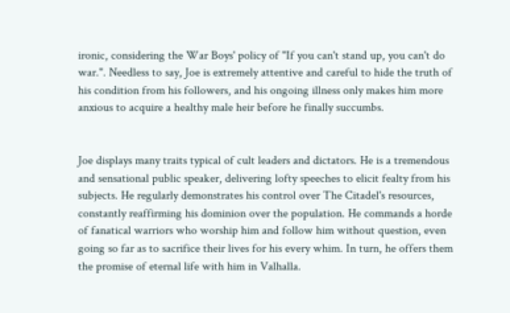ironic, considering the War Boys' policy of "If you can't stand up, you can't do war.". Needless to say, Joe is extremely attentive and careful to hide the truth of his condition from his followers, and his ongoing illness only makes him more anxious to acquire a healthy male heir before he finally succumbs.


Joe displays many traits typical of cult leaders and dictators. He is a tremendous and sensational public speaker, delivering lofty speeches to elicit fealty from his subjects. He regularly demonstrates his control over The Citadel's resources, constantly reaffirming his dominion over the population. He commands a horde of fanatical warriors who worship him and follow him without question, even going so far as to sacrifice their lives for his every whim. In turn, he offers them the promise of eternal life with him in Valhalla.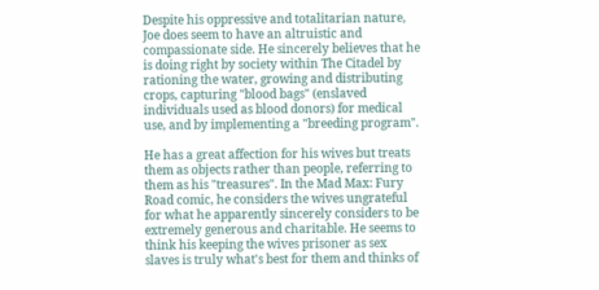Despite his oppressive and totalitarian nature, Joe does seem to have an altruistic and compassionate side. He sincerely believes that he is doing right by society within The Citadel by rationing the water, growing and distributing crops, capturing "blood bags" (enslaved individuals used as blood donors) for medical use, and by implementing a "breeding program".

He has a great affection for his wives but treats them as objects rather than people, referring to them as his "treasures". In the Mad Max: Fury Road comic, he considers the wives ungrateful for what he apparently sincerely considers to be extremely generous and charitable. He seems to think his keeping the wives prisoner as sex slaves is truly what's best for them and thinks of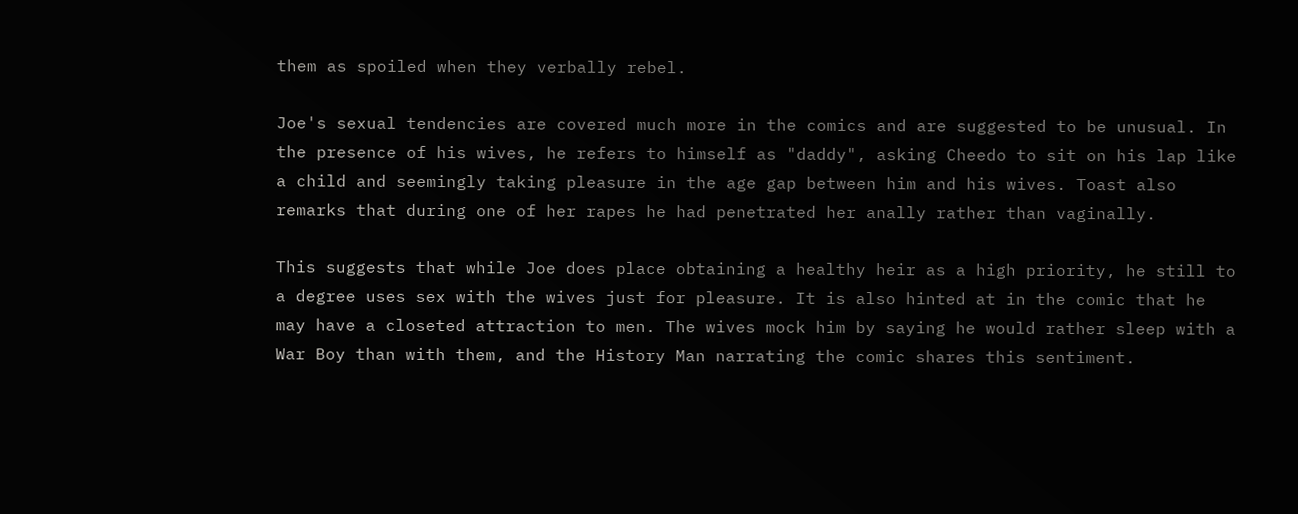them as spoiled when they verbally rebel.

Joe's sexual tendencies are covered much more in the comics and are suggested to be unusual. In the presence of his wives, he refers to himself as "daddy", asking Cheedo to sit on his lap like a child and seemingly taking pleasure in the age gap between him and his wives. Toast also remarks that during one of her rapes he had penetrated her anally rather than vaginally.

This suggests that while Joe does place obtaining a healthy heir as a high priority, he still to a degree uses sex with the wives just for pleasure. It is also hinted at in the comic that he may have a closeted attraction to men. The wives mock him by saying he would rather sleep with a War Boy than with them, and the History Man narrating the comic shares this sentiment.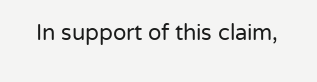In support of this claim,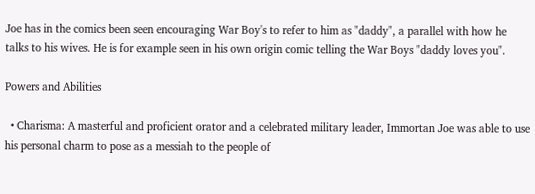Joe has in the comics been seen encouraging War Boy's to refer to him as "daddy", a parallel with how he talks to his wives. He is for example seen in his own origin comic telling the War Boys "daddy loves you".

Powers and Abilities

  • Charisma: A masterful and proficient orator and a celebrated military leader, Immortan Joe was able to use his personal charm to pose as a messiah to the people of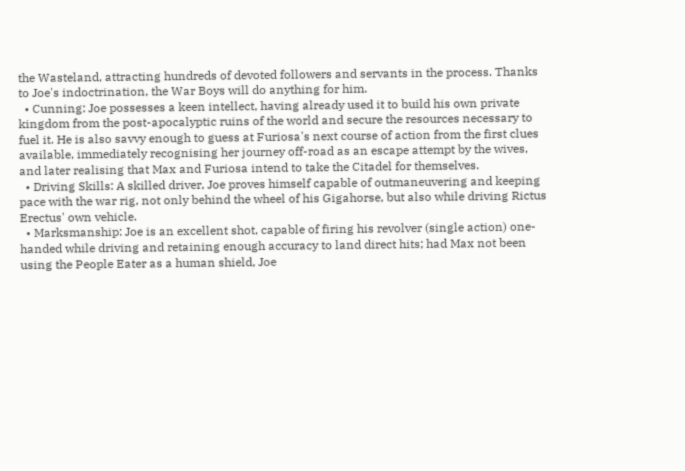the Wasteland, attracting hundreds of devoted followers and servants in the process. Thanks to Joe's indoctrination, the War Boys will do anything for him.
  • Cunning: Joe possesses a keen intellect, having already used it to build his own private kingdom from the post-apocalyptic ruins of the world and secure the resources necessary to fuel it. He is also savvy enough to guess at Furiosa's next course of action from the first clues available, immediately recognising her journey off-road as an escape attempt by the wives, and later realising that Max and Furiosa intend to take the Citadel for themselves.
  • Driving Skills: A skilled driver, Joe proves himself capable of outmaneuvering and keeping pace with the war rig, not only behind the wheel of his Gigahorse, but also while driving Rictus Erectus' own vehicle.
  • Marksmanship: Joe is an excellent shot, capable of firing his revolver (single action) one-handed while driving and retaining enough accuracy to land direct hits; had Max not been using the People Eater as a human shield, Joe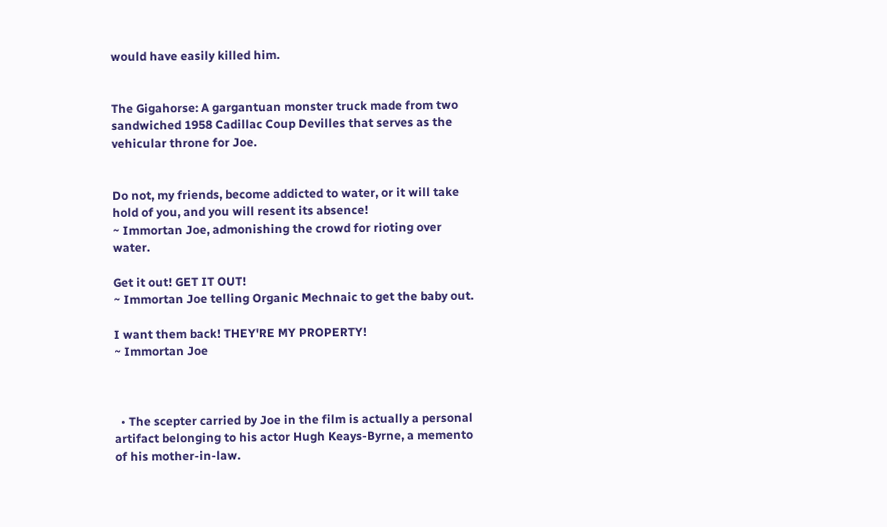would have easily killed him.


The Gigahorse: A gargantuan monster truck made from two sandwiched 1958 Cadillac Coup Devilles that serves as the vehicular throne for Joe.


Do not, my friends, become addicted to water, or it will take hold of you, and you will resent its absence!
~ Immortan Joe, admonishing the crowd for rioting over water.

Get it out! GET IT OUT!
~ Immortan Joe telling Organic Mechnaic to get the baby out.

I want them back! THEY'RE MY PROPERTY!
~ Immortan Joe



  • The scepter carried by Joe in the film is actually a personal artifact belonging to his actor Hugh Keays-Byrne, a memento of his mother-in-law.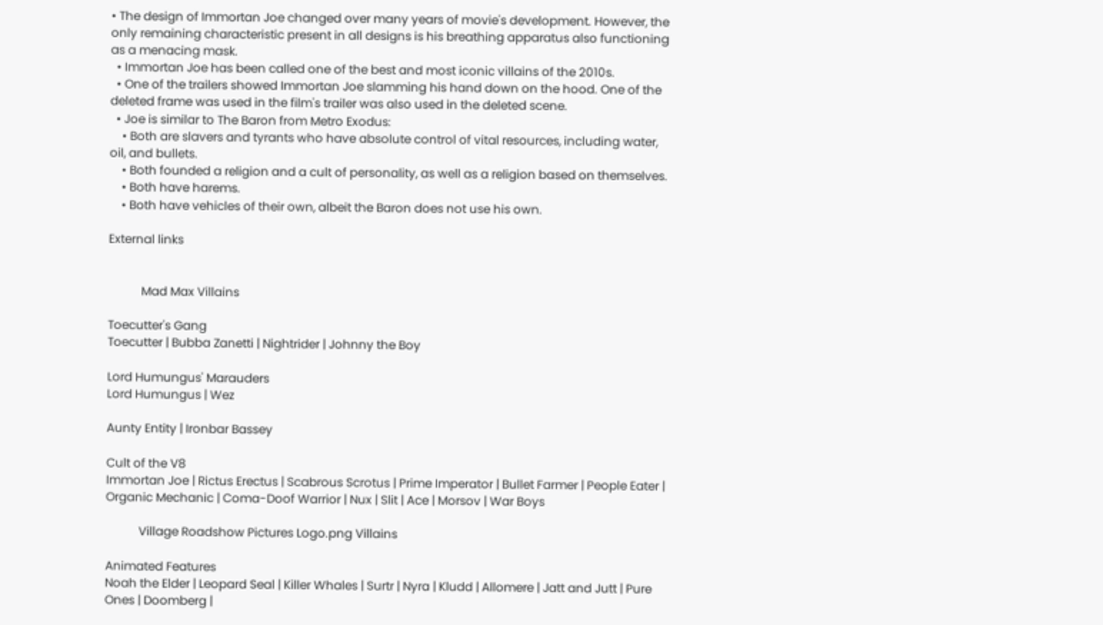• The design of Immortan Joe changed over many years of movie's development. However, the only remaining characteristic present in all designs is his breathing apparatus also functioning as a menacing mask.
  • Immortan Joe has been called one of the best and most iconic villains of the 2010s.
  • One of the trailers showed Immortan Joe slamming his hand down on the hood. One of the deleted frame was used in the film's trailer was also used in the deleted scene.
  • Joe is similar to The Baron from Metro Exodus:
    • Both are slavers and tyrants who have absolute control of vital resources, including water, oil, and bullets.
    • Both founded a religion and a cult of personality, as well as a religion based on themselves.
    • Both have harems.
    • Both have vehicles of their own, albeit the Baron does not use his own.

External links


           Mad Max Villains

Toecutter's Gang
Toecutter | Bubba Zanetti | Nightrider | Johnny the Boy

Lord Humungus' Marauders
Lord Humungus | Wez

Aunty Entity | Ironbar Bassey

Cult of the V8
Immortan Joe | Rictus Erectus | Scabrous Scrotus | Prime Imperator | Bullet Farmer | People Eater | Organic Mechanic | Coma-Doof Warrior | Nux | Slit | Ace | Morsov | War Boys

           Village Roadshow Pictures Logo.png Villains

Animated Features
Noah the Elder | Leopard Seal | Killer Whales | Surtr | Nyra | Kludd | Allomere | Jatt and Jutt | Pure Ones | Doomberg |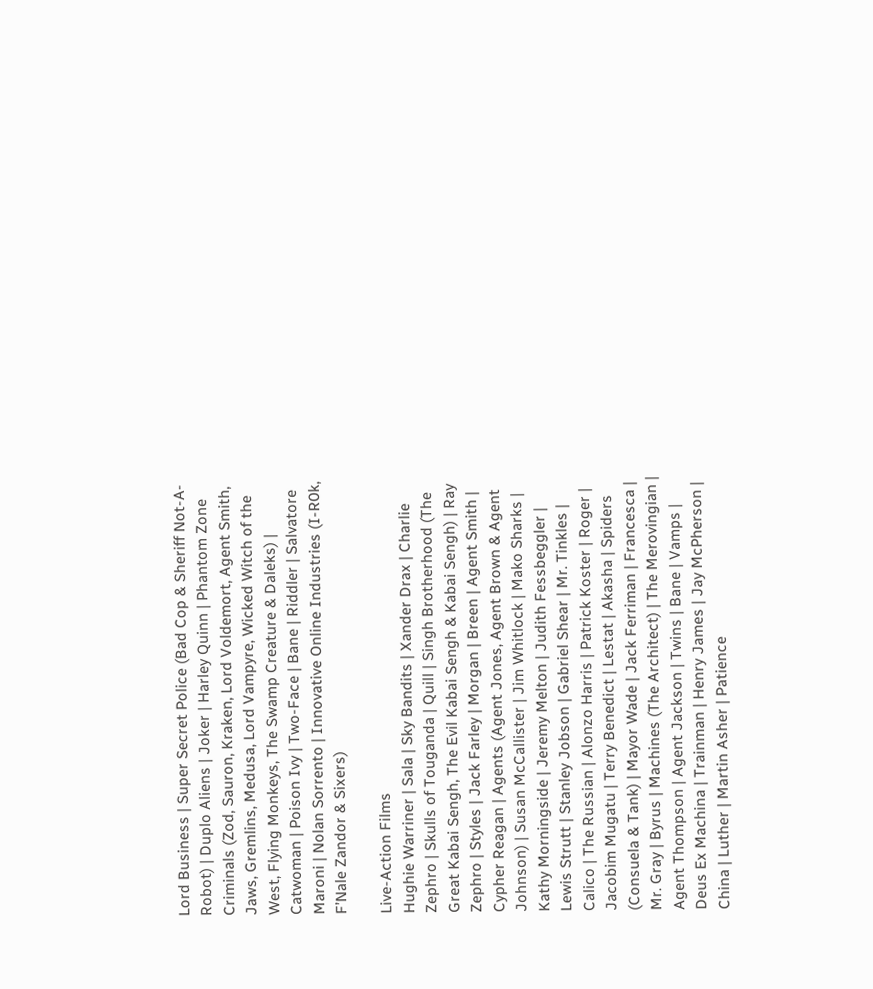Lord Business | Super Secret Police (Bad Cop & Sheriff Not-A-Robot) | Duplo Aliens | Joker | Harley Quinn | Phantom Zone Criminals (Zod, Sauron, Kraken, Lord Voldemort, Agent Smith, Jaws, Gremlins, Medusa, Lord Vampyre, Wicked Witch of the West, Flying Monkeys, The Swamp Creature & Daleks) | Catwoman | Poison Ivy | Two-Face | Bane | Riddler | Salvatore Maroni | Nolan Sorrento | Innovative Online Industries (I-R0k, F’Nale Zandor & Sixers)

Live-Action Films
Hughie Warriner | Sala | Sky Bandits | Xander Drax | Charlie Zephro | Skulls of Touganda | Quill | Singh Brotherhood (The Great Kabai Sengh, The Evil Kabai Sengh & Kabai Sengh) | Ray Zephro | Styles | Jack Farley | Morgan | Breen | Agent Smith | Cypher Reagan | Agents (Agent Jones, Agent Brown & Agent Johnson) | Susan McCallister | Jim Whitlock | Mako Sharks | Kathy Morningside | Jeremy Melton | Judith Fessbeggler | Lewis Strutt | Stanley Jobson | Gabriel Shear | Mr. Tinkles | Calico | The Russian | Alonzo Harris | Patrick Koster | Roger | Jacobim Mugatu | Terry Benedict | Lestat | Akasha | Spiders (Consuela & Tank) | Mayor Wade | Jack Ferriman | Francesca | Mr. Gray | Byrus | Machines (The Architect) | The Merovingian | Agent Thompson | Agent Jackson | Twins | Bane | Vamps | Deus Ex Machina | Trainman | Henry James | Jay McPherson | China | Luther | Martin Asher | Patience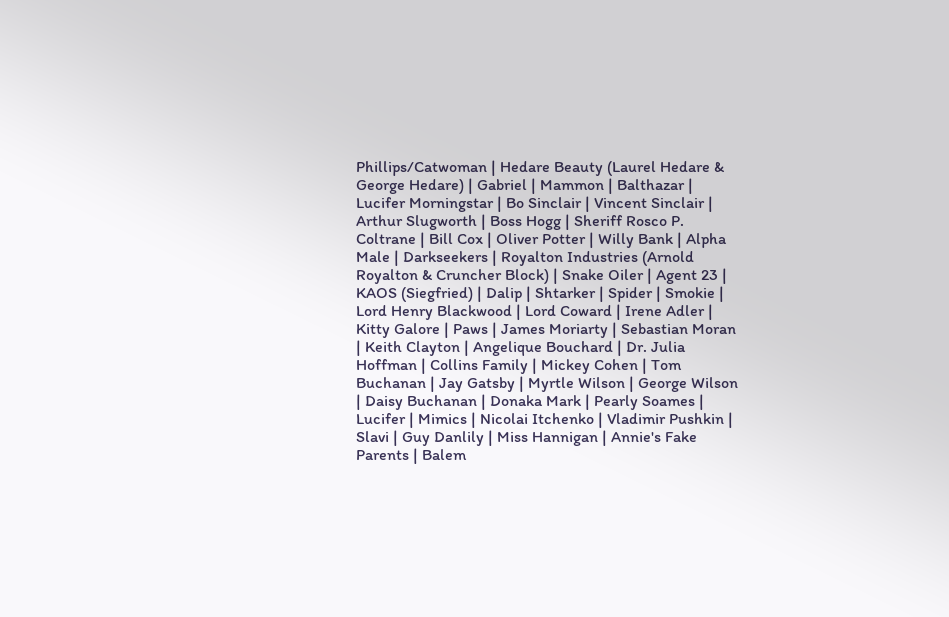Phillips/Catwoman | Hedare Beauty (Laurel Hedare & George Hedare) | Gabriel | Mammon | Balthazar | Lucifer Morningstar | Bo Sinclair | Vincent Sinclair | Arthur Slugworth | Boss Hogg | Sheriff Rosco P. Coltrane | Bill Cox | Oliver Potter | Willy Bank | Alpha Male | Darkseekers | Royalton Industries (Arnold Royalton & Cruncher Block) | Snake Oiler | Agent 23 | KAOS (Siegfried) | Dalip | Shtarker | Spider | Smokie | Lord Henry Blackwood | Lord Coward | Irene Adler | Kitty Galore | Paws | James Moriarty | Sebastian Moran | Keith Clayton | Angelique Bouchard | Dr. Julia Hoffman | Collins Family | Mickey Cohen | Tom Buchanan | Jay Gatsby | Myrtle Wilson | George Wilson | Daisy Buchanan | Donaka Mark | Pearly Soames | Lucifer | Mimics | Nicolai Itchenko | Vladimir Pushkin | Slavi | Guy Danlily | Miss Hannigan | Annie's Fake Parents | Balem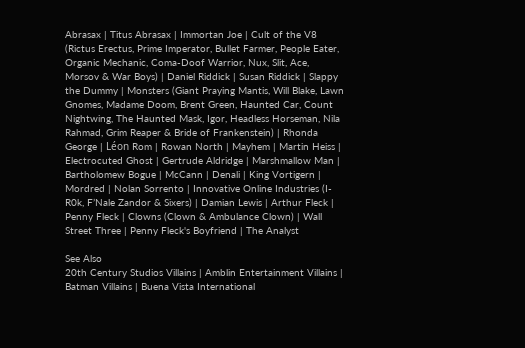Abrasax | Titus Abrasax | Immortan Joe | Cult of the V8 (Rictus Erectus, Prime Imperator, Bullet Farmer, People Eater, Organic Mechanic, Coma-Doof Warrior, Nux, Slit, Ace, Morsov & War Boys) | Daniel Riddick | Susan Riddick | Slappy the Dummy | Monsters (Giant Praying Mantis, Will Blake, Lawn Gnomes, Madame Doom, Brent Green, Haunted Car, Count Nightwing, The Haunted Mask, Igor, Headless Horseman, Nila Rahmad, Grim Reaper & Bride of Frankenstein) | Rhonda George | Léon Rom | Rowan North | Mayhem | Martin Heiss | Electrocuted Ghost | Gertrude Aldridge | Marshmallow Man | Bartholomew Bogue | McCann | Denali | King Vortigern | Mordred | Nolan Sorrento | Innovative Online Industries (I-R0k, F’Nale Zandor & Sixers) | Damian Lewis | Arthur Fleck | Penny Fleck | Clowns (Clown & Ambulance Clown) | Wall Street Three | Penny Fleck's Boyfriend | The Analyst

See Also
20th Century Studios Villains | Amblin Entertainment Villains | Batman Villains | Buena Vista International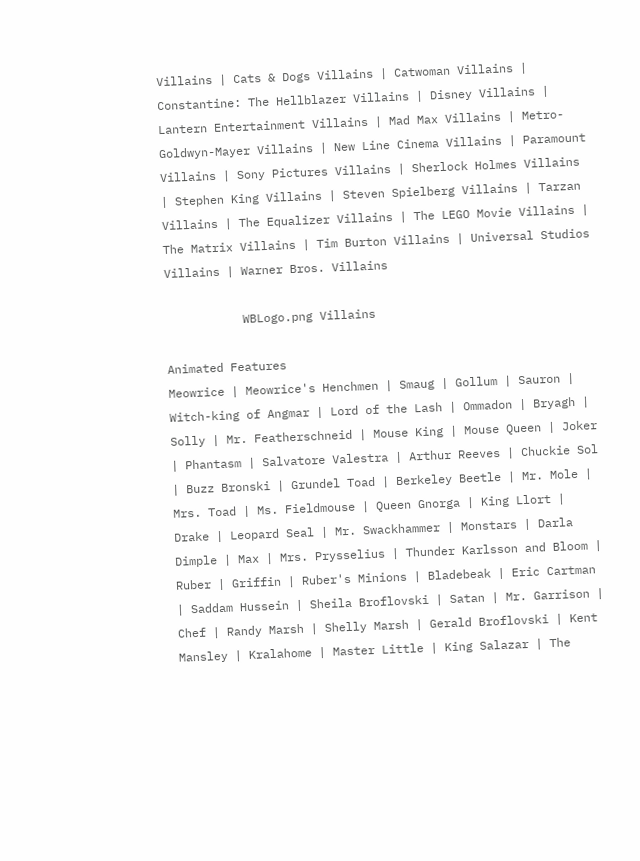Villains | Cats & Dogs Villains | Catwoman Villains | Constantine: The Hellblazer Villains | Disney Villains | Lantern Entertainment Villains | Mad Max Villains | Metro-Goldwyn-Mayer Villains | New Line Cinema Villains | Paramount Villains | Sony Pictures Villains | Sherlock Holmes Villains | Stephen King Villains | Steven Spielberg Villains | Tarzan Villains | The Equalizer Villains | The LEGO Movie Villains | The Matrix Villains | Tim Burton Villains | Universal Studios Villains | Warner Bros. Villains

           WBLogo.png Villains

Animated Features
Meowrice | Meowrice's Henchmen | Smaug | Gollum | Sauron | Witch-king of Angmar | Lord of the Lash | Ommadon | Bryagh | Solly | Mr. Featherschneid | Mouse King | Mouse Queen | Joker | Phantasm | Salvatore Valestra | Arthur Reeves | Chuckie Sol | Buzz Bronski | Grundel Toad | Berkeley Beetle | Mr. Mole | Mrs. Toad | Ms. Fieldmouse | Queen Gnorga | King Llort | Drake | Leopard Seal | Mr. Swackhammer | Monstars | Darla Dimple | Max | Mrs. Prysselius | Thunder Karlsson and Bloom | Ruber | Griffin | Ruber's Minions | Bladebeak | Eric Cartman | Saddam Hussein | Sheila Broflovski | Satan | Mr. Garrison | Chef | Randy Marsh | Shelly Marsh | Gerald Broflovski | Kent Mansley | Kralahome | Master Little | King Salazar | The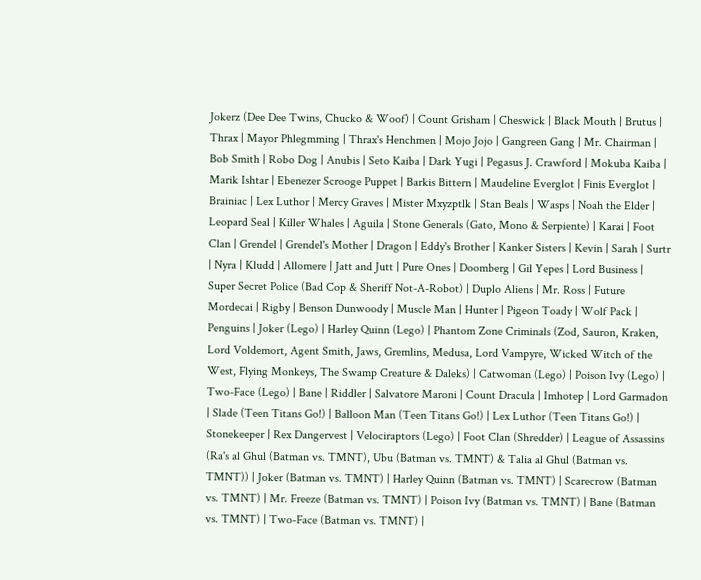Jokerz (Dee Dee Twins, Chucko & Woof) | Count Grisham | Cheswick | Black Mouth | Brutus | Thrax | Mayor Phlegmming | Thrax's Henchmen | Mojo Jojo | Gangreen Gang | Mr. Chairman | Bob Smith | Robo Dog | Anubis | Seto Kaiba | Dark Yugi | Pegasus J. Crawford | Mokuba Kaiba | Marik Ishtar | Ebenezer Scrooge Puppet | Barkis Bittern | Maudeline Everglot | Finis Everglot | Brainiac | Lex Luthor | Mercy Graves | Mister Mxyzptlk | Stan Beals | Wasps | Noah the Elder | Leopard Seal | Killer Whales | Aguila | Stone Generals (Gato, Mono & Serpiente) | Karai | Foot Clan | Grendel | Grendel's Mother | Dragon | Eddy's Brother | Kanker Sisters | Kevin | Sarah | Surtr | Nyra | Kludd | Allomere | Jatt and Jutt | Pure Ones | Doomberg | Gil Yepes | Lord Business | Super Secret Police (Bad Cop & Sheriff Not-A-Robot) | Duplo Aliens | Mr. Ross | Future Mordecai | Rigby | Benson Dunwoody | Muscle Man | Hunter | Pigeon Toady | Wolf Pack | Penguins | Joker (Lego) | Harley Quinn (Lego) | Phantom Zone Criminals (Zod, Sauron, Kraken, Lord Voldemort, Agent Smith, Jaws, Gremlins, Medusa, Lord Vampyre, Wicked Witch of the West, Flying Monkeys, The Swamp Creature & Daleks) | Catwoman (Lego) | Poison Ivy (Lego) | Two-Face (Lego) | Bane | Riddler | Salvatore Maroni | Count Dracula | Imhotep | Lord Garmadon | Slade (Teen Titans Go!) | Balloon Man (Teen Titans Go!) | Lex Luthor (Teen Titans Go!) | Stonekeeper | Rex Dangervest | Velociraptors (Lego) | Foot Clan (Shredder) | League of Assassins (Ra's al Ghul (Batman vs. TMNT), Ubu (Batman vs. TMNT) & Talia al Ghul (Batman vs. TMNT)) | Joker (Batman vs. TMNT) | Harley Quinn (Batman vs. TMNT) | Scarecrow (Batman vs. TMNT) | Mr. Freeze (Batman vs. TMNT) | Poison Ivy (Batman vs. TMNT) | Bane (Batman vs. TMNT) | Two-Face (Batman vs. TMNT) |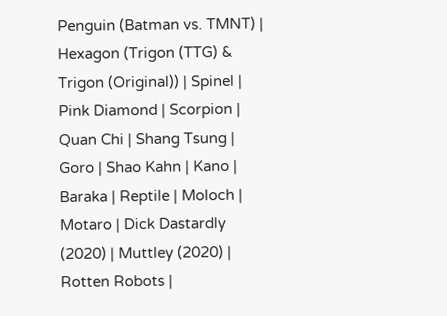Penguin (Batman vs. TMNT) | Hexagon (Trigon (TTG) & Trigon (Original)) | Spinel | Pink Diamond | Scorpion | Quan Chi | Shang Tsung | Goro | Shao Kahn | Kano | Baraka | Reptile | Moloch | Motaro | Dick Dastardly (2020) | Muttley (2020) | Rotten Robots |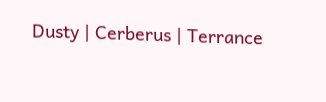Dusty | Cerberus | Terrance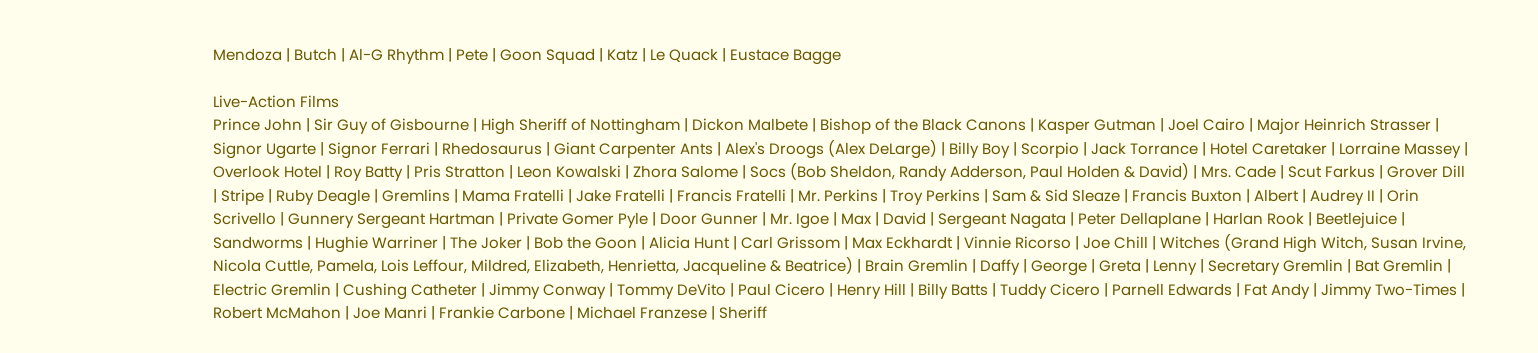Mendoza | Butch | Al-G Rhythm | Pete | Goon Squad | Katz | Le Quack | Eustace Bagge

Live-Action Films
Prince John | Sir Guy of Gisbourne | High Sheriff of Nottingham | Dickon Malbete | Bishop of the Black Canons | Kasper Gutman | Joel Cairo | Major Heinrich Strasser | Signor Ugarte | Signor Ferrari | Rhedosaurus | Giant Carpenter Ants | Alex's Droogs (Alex DeLarge) | Billy Boy | Scorpio | Jack Torrance | Hotel Caretaker | Lorraine Massey | Overlook Hotel | Roy Batty | Pris Stratton | Leon Kowalski | Zhora Salome | Socs (Bob Sheldon, Randy Adderson, Paul Holden & David) | Mrs. Cade | Scut Farkus | Grover Dill | Stripe | Ruby Deagle | Gremlins | Mama Fratelli | Jake Fratelli | Francis Fratelli | Mr. Perkins | Troy Perkins | Sam & Sid Sleaze | Francis Buxton | Albert | Audrey II | Orin Scrivello | Gunnery Sergeant Hartman | Private Gomer Pyle | Door Gunner | Mr. Igoe | Max | David | Sergeant Nagata | Peter Dellaplane | Harlan Rook | Beetlejuice | Sandworms | Hughie Warriner | The Joker | Bob the Goon | Alicia Hunt | Carl Grissom | Max Eckhardt | Vinnie Ricorso | Joe Chill | Witches (Grand High Witch, Susan Irvine, Nicola Cuttle, Pamela, Lois Leffour, Mildred, Elizabeth, Henrietta, Jacqueline & Beatrice) | Brain Gremlin | Daffy | George | Greta | Lenny | Secretary Gremlin | Bat Gremlin | Electric Gremlin | Cushing Catheter | Jimmy Conway | Tommy DeVito | Paul Cicero | Henry Hill | Billy Batts | Tuddy Cicero | Parnell Edwards | Fat Andy | Jimmy Two-Times | Robert McMahon | Joe Manri | Frankie Carbone | Michael Franzese | Sheriff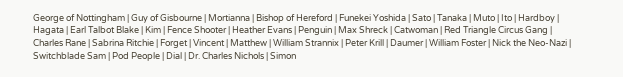George of Nottingham | Guy of Gisbourne | Mortianna | Bishop of Hereford | Funekei Yoshida | Sato | Tanaka | Muto | Ito | Hardboy | Hagata | Earl Talbot Blake | Kim | Fence Shooter | Heather Evans | Penguin | Max Shreck | Catwoman | Red Triangle Circus Gang | Charles Rane | Sabrina Ritchie | Forget | Vincent | Matthew | William Strannix | Peter Krill | Daumer | William Foster | Nick the Neo-Nazi | Switchblade Sam | Pod People | Dial | Dr. Charles Nichols | Simon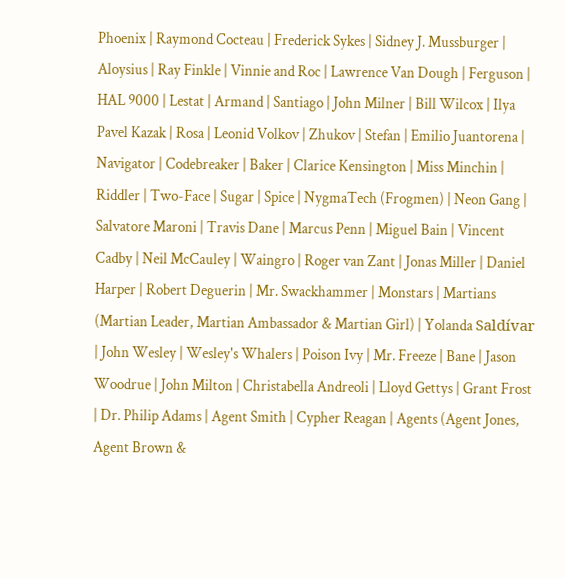Phoenix | Raymond Cocteau | Frederick Sykes | Sidney J. Mussburger | Aloysius | Ray Finkle | Vinnie and Roc | Lawrence Van Dough | Ferguson | HAL 9000 | Lestat | Armand | Santiago | John Milner | Bill Wilcox | Ilya Pavel Kazak | Rosa | Leonid Volkov | Zhukov | Stefan | Emilio Juantorena | Navigator | Codebreaker | Baker | Clarice Kensington | Miss Minchin | Riddler | Two-Face | Sugar | Spice | NygmaTech (Frogmen) | Neon Gang | Salvatore Maroni | Travis Dane | Marcus Penn | Miguel Bain | Vincent Cadby | Neil McCauley | Waingro | Roger van Zant | Jonas Miller | Daniel Harper | Robert Deguerin | Mr. Swackhammer | Monstars | Martians (Martian Leader, Martian Ambassador & Martian Girl) | Yolanda Saldívar | John Wesley | Wesley's Whalers | Poison Ivy | Mr. Freeze | Bane | Jason Woodrue | John Milton | Christabella Andreoli | Lloyd Gettys | Grant Frost | Dr. Philip Adams | Agent Smith | Cypher Reagan | Agents (Agent Jones, Agent Brown &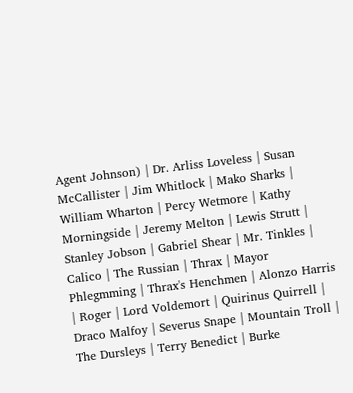Agent Johnson) | Dr. Arliss Loveless | Susan McCallister | Jim Whitlock | Mako Sharks | William Wharton | Percy Wetmore | Kathy Morningside | Jeremy Melton | Lewis Strutt | Stanley Jobson | Gabriel Shear | Mr. Tinkles | Calico | The Russian | Thrax | Mayor Phlegmming | Thrax's Henchmen | Alonzo Harris | Roger | Lord Voldemort | Quirinus Quirrell | Draco Malfoy | Severus Snape | Mountain Troll | The Dursleys | Terry Benedict | Burke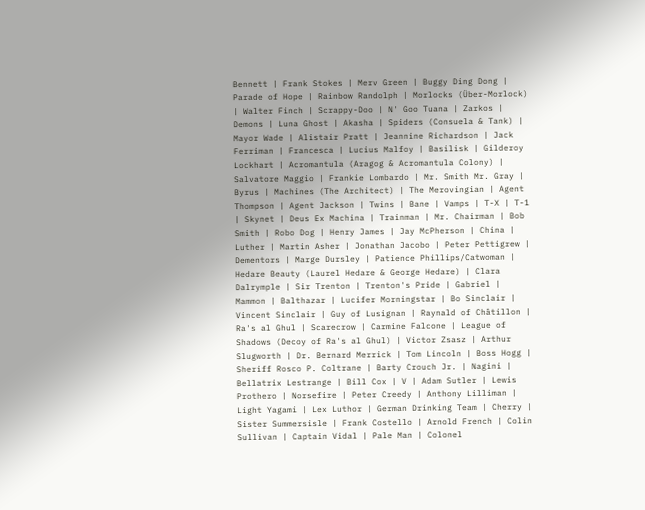Bennett | Frank Stokes | Merv Green | Buggy Ding Dong | Parade of Hope | Rainbow Randolph | Morlocks (Über-Morlock) | Walter Finch | Scrappy-Doo | N' Goo Tuana | Zarkos | Demons | Luna Ghost | Akasha | Spiders (Consuela & Tank) | Mayor Wade | Alistair Pratt | Jeannine Richardson | Jack Ferriman | Francesca | Lucius Malfoy | Basilisk | Gilderoy Lockhart | Acromantula (Aragog & Acromantula Colony) | Salvatore Maggio | Frankie Lombardo | Mr. Smith Mr. Gray | Byrus | Machines (The Architect) | The Merovingian | Agent Thompson | Agent Jackson | Twins | Bane | Vamps | T-X | T-1 | Skynet | Deus Ex Machina | Trainman | Mr. Chairman | Bob Smith | Robo Dog | Henry James | Jay McPherson | China | Luther | Martin Asher | Jonathan Jacobo | Peter Pettigrew | Dementors | Marge Dursley | Patience Phillips/Catwoman | Hedare Beauty (Laurel Hedare & George Hedare) | Clara Dalrymple | Sir Trenton | Trenton's Pride | Gabriel | Mammon | Balthazar | Lucifer Morningstar | Bo Sinclair | Vincent Sinclair | Guy of Lusignan | Raynald of Châtillon | Ra's al Ghul | Scarecrow | Carmine Falcone | League of Shadows (Decoy of Ra's al Ghul) | Victor Zsasz | Arthur Slugworth | Dr. Bernard Merrick | Tom Lincoln | Boss Hogg | Sheriff Rosco P. Coltrane | Barty Crouch Jr. | Nagini | Bellatrix Lestrange | Bill Cox | V | Adam Sutler | Lewis Prothero | Norsefire | Peter Creedy | Anthony Lilliman | Light Yagami | Lex Luthor | German Drinking Team | Cherry | Sister Summersisle | Frank Costello | Arnold French | Colin Sullivan | Captain Vidal | Pale Man | Colonel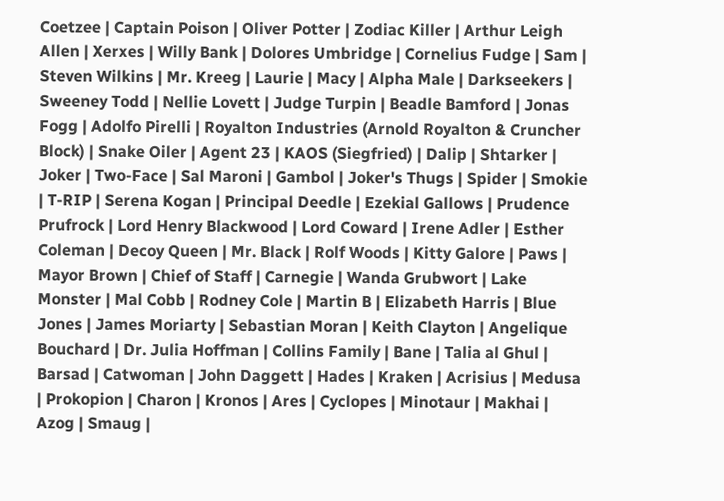Coetzee | Captain Poison | Oliver Potter | Zodiac Killer | Arthur Leigh Allen | Xerxes | Willy Bank | Dolores Umbridge | Cornelius Fudge | Sam | Steven Wilkins | Mr. Kreeg | Laurie | Macy | Alpha Male | Darkseekers | Sweeney Todd | Nellie Lovett | Judge Turpin | Beadle Bamford | Jonas Fogg | Adolfo Pirelli | Royalton Industries (Arnold Royalton & Cruncher Block) | Snake Oiler | Agent 23 | KAOS (Siegfried) | Dalip | Shtarker | Joker | Two-Face | Sal Maroni | Gambol | Joker's Thugs | Spider | Smokie | T-RIP | Serena Kogan | Principal Deedle | Ezekial Gallows | Prudence Prufrock | Lord Henry Blackwood | Lord Coward | Irene Adler | Esther Coleman | Decoy Queen | Mr. Black | Rolf Woods | Kitty Galore | Paws | Mayor Brown | Chief of Staff | Carnegie | Wanda Grubwort | Lake Monster | Mal Cobb | Rodney Cole | Martin B | Elizabeth Harris | Blue Jones | James Moriarty | Sebastian Moran | Keith Clayton | Angelique Bouchard | Dr. Julia Hoffman | Collins Family | Bane | Talia al Ghul | Barsad | Catwoman | John Daggett | Hades | Kraken | Acrisius | Medusa | Prokopion | Charon | Kronos | Ares | Cyclopes | Minotaur | Makhai | Azog | Smaug |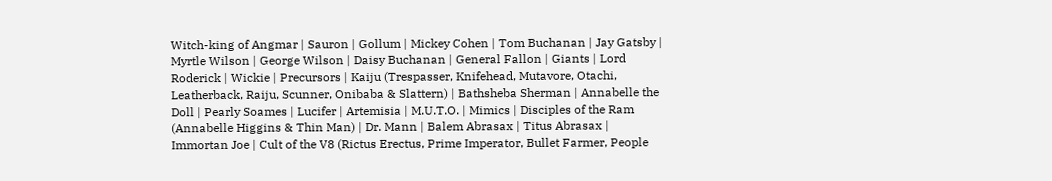Witch-king of Angmar | Sauron | Gollum | Mickey Cohen | Tom Buchanan | Jay Gatsby | Myrtle Wilson | George Wilson | Daisy Buchanan | General Fallon | Giants | Lord Roderick | Wickie | Precursors | Kaiju (Trespasser, Knifehead, Mutavore, Otachi, Leatherback, Raiju, Scunner, Onibaba & Slattern) | Bathsheba Sherman | Annabelle the Doll | Pearly Soames | Lucifer | Artemisia | M.U.T.O. | Mimics | Disciples of the Ram (Annabelle Higgins & Thin Man) | Dr. Mann | Balem Abrasax | Titus Abrasax | Immortan Joe | Cult of the V8 (Rictus Erectus, Prime Imperator, Bullet Farmer, People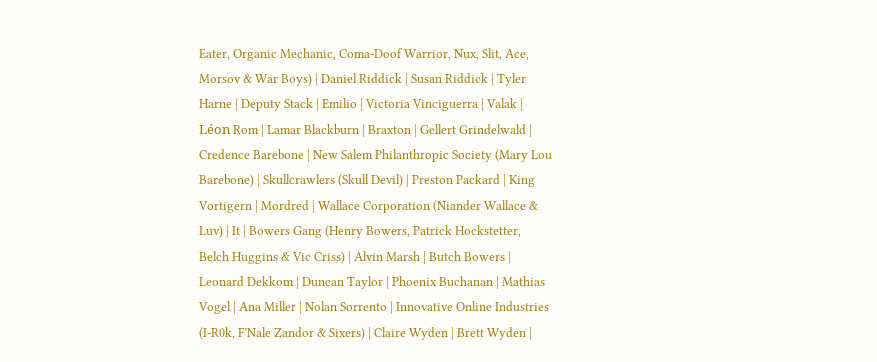Eater, Organic Mechanic, Coma-Doof Warrior, Nux, Slit, Ace, Morsov & War Boys) | Daniel Riddick | Susan Riddick | Tyler Harne | Deputy Stack | Emilio | Victoria Vinciguerra | Valak | Léon Rom | Lamar Blackburn | Braxton | Gellert Grindelwald | Credence Barebone | New Salem Philanthropic Society (Mary Lou Barebone) | Skullcrawlers (Skull Devil) | Preston Packard | King Vortigern | Mordred | Wallace Corporation (Niander Wallace & Luv) | It | Bowers Gang (Henry Bowers, Patrick Hockstetter, Belch Huggins & Vic Criss) | Alvin Marsh | Butch Bowers | Leonard Dekkom | Duncan Taylor | Phoenix Buchanan | Mathias Vogel | Ana Miller | Nolan Sorrento | Innovative Online Industries (I-R0k, F’Nale Zandor & Sixers) | Claire Wyden | Brett Wyden |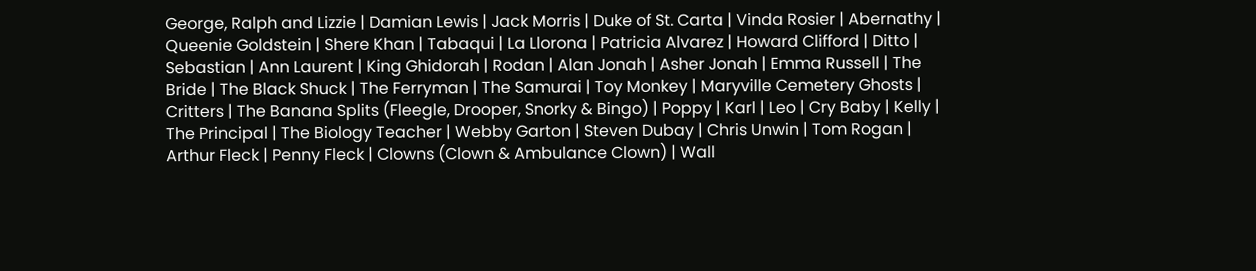George, Ralph and Lizzie | Damian Lewis | Jack Morris | Duke of St. Carta | Vinda Rosier | Abernathy | Queenie Goldstein | Shere Khan | Tabaqui | La Llorona | Patricia Alvarez | Howard Clifford | Ditto | Sebastian | Ann Laurent | King Ghidorah | Rodan | Alan Jonah | Asher Jonah | Emma Russell | The Bride | The Black Shuck | The Ferryman | The Samurai | Toy Monkey | Maryville Cemetery Ghosts | Critters | The Banana Splits (Fleegle, Drooper, Snorky & Bingo) | Poppy | Karl | Leo | Cry Baby | Kelly | The Principal | The Biology Teacher | Webby Garton | Steven Dubay | Chris Unwin | Tom Rogan | Arthur Fleck | Penny Fleck | Clowns (Clown & Ambulance Clown) | Wall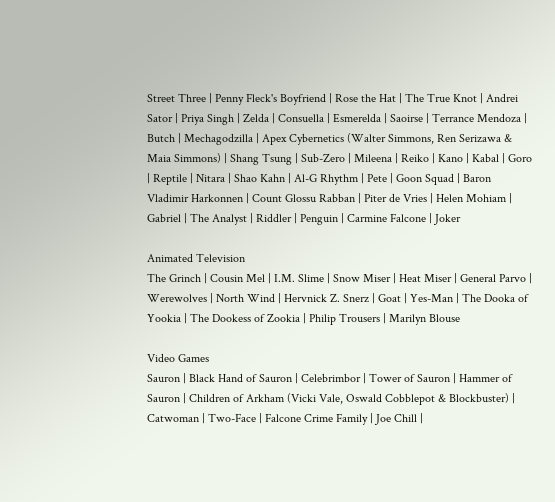Street Three | Penny Fleck's Boyfriend | Rose the Hat | The True Knot | Andrei Sator | Priya Singh | Zelda | Consuella | Esmerelda | Saoirse | Terrance Mendoza | Butch | Mechagodzilla | Apex Cybernetics (Walter Simmons, Ren Serizawa & Maia Simmons) | Shang Tsung | Sub-Zero | Mileena | Reiko | Kano | Kabal | Goro | Reptile | Nitara | Shao Kahn | Al-G Rhythm | Pete | Goon Squad | Baron Vladimir Harkonnen | Count Glossu Rabban | Piter de Vries | Helen Mohiam | Gabriel | The Analyst | Riddler | Penguin | Carmine Falcone | Joker

Animated Television
The Grinch | Cousin Mel | I.M. Slime | Snow Miser | Heat Miser | General Parvo | Werewolves | North Wind | Hervnick Z. Snerz | Goat | Yes-Man | The Dooka of Yookia | The Dookess of Zookia | Philip Trousers | Marilyn Blouse

Video Games
Sauron | Black Hand of Sauron | Celebrimbor | Tower of Sauron | Hammer of Sauron | Children of Arkham (Vicki Vale, Oswald Cobblepot & Blockbuster) | Catwoman | Two-Face | Falcone Crime Family | Joe Chill |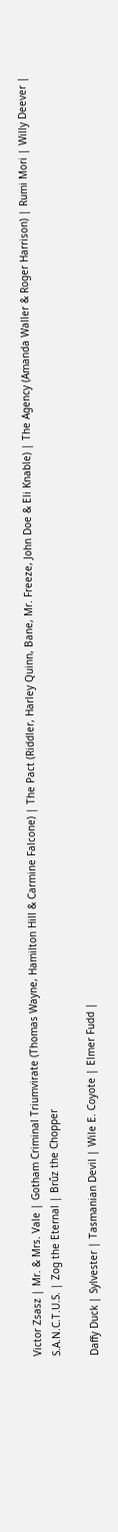Victor Zsasz | Mr. & Mrs. Vale | Gotham Criminal Triumvirate (Thomas Wayne, Hamilton Hill & Carmine Falcone) | The Pact (Riddler, Harley Quinn, Bane, Mr. Freeze, John Doe & Eli Knable) | The Agency (Amanda Waller & Roger Harrison) | Rumi Mori | Willy Deever | S.A.N.C.T.U.S. | Zog the Eternal | Brûz the Chopper

Daffy Duck | Sylvester | Tasmanian Devil | Wile E. Coyote | Elmer Fudd |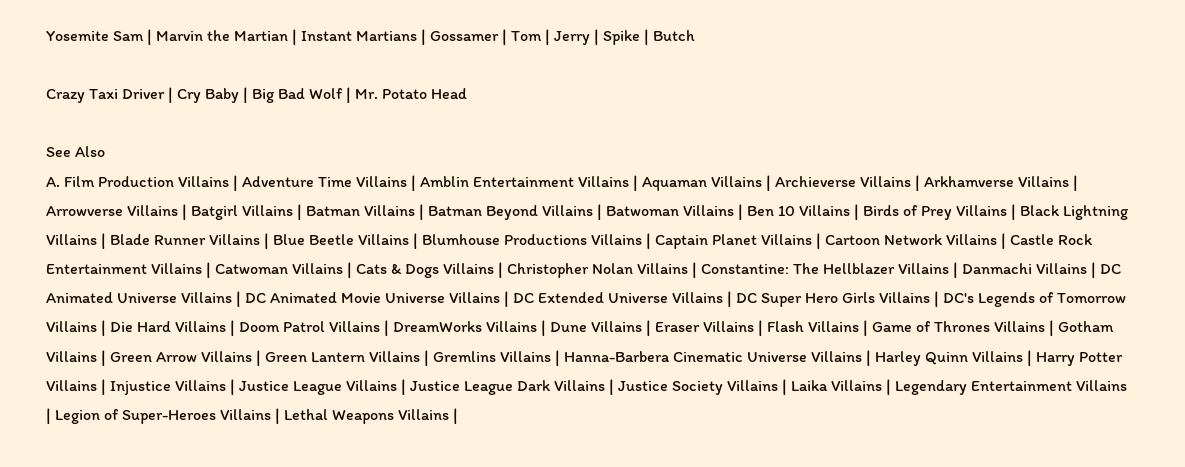Yosemite Sam | Marvin the Martian | Instant Martians | Gossamer | Tom | Jerry | Spike | Butch

Crazy Taxi Driver | Cry Baby | Big Bad Wolf | Mr. Potato Head

See Also
A. Film Production Villains | Adventure Time Villains | Amblin Entertainment Villains | Aquaman Villains | Archieverse Villains | Arkhamverse Villains | Arrowverse Villains | Batgirl Villains | Batman Villains | Batman Beyond Villains | Batwoman Villains | Ben 10 Villains | Birds of Prey Villains | Black Lightning Villains | Blade Runner Villains | Blue Beetle Villains | Blumhouse Productions Villains | Captain Planet Villains | Cartoon Network Villains | Castle Rock Entertainment Villains | Catwoman Villains | Cats & Dogs Villains | Christopher Nolan Villains | Constantine: The Hellblazer Villains | Danmachi Villains | DC Animated Universe Villains | DC Animated Movie Universe Villains | DC Extended Universe Villains | DC Super Hero Girls Villains | DC's Legends of Tomorrow Villains | Die Hard Villains | Doom Patrol Villains | DreamWorks Villains | Dune Villains | Eraser Villains | Flash Villains | Game of Thrones Villains | Gotham Villains | Green Arrow Villains | Green Lantern Villains | Gremlins Villains | Hanna-Barbera Cinematic Universe Villains | Harley Quinn Villains | Harry Potter Villains | Injustice Villains | Justice League Villains | Justice League Dark Villains | Justice Society Villains | Laika Villains | Legendary Entertainment Villains | Legion of Super-Heroes Villains | Lethal Weapons Villains |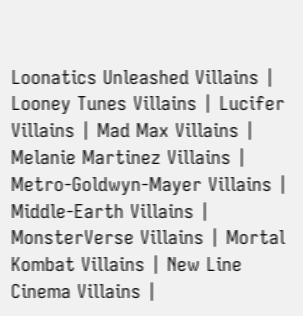Loonatics Unleashed Villains | Looney Tunes Villains | Lucifer Villains | Mad Max Villains | Melanie Martinez Villains | Metro-Goldwyn-Mayer Villains | Middle-Earth Villains | MonsterVerse Villains | Mortal Kombat Villains | New Line Cinema Villains |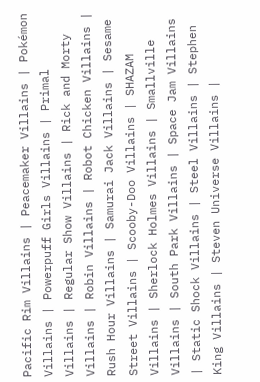Pacific Rim Villains | Peacemaker Villains | Pokémon Villains | Powerpuff Girls Villains | Primal Villains | Regular Show Villains | Rick and Morty Villains | Robin Villains | Robot Chicken Villains | Rush Hour Villains | Samurai Jack Villains | Sesame Street Villains | Scooby-Doo Villains | SHAZAM Villains | Sherlock Holmes Villains | Smallville Villains | South Park Villains | Space Jam Villains | Static Shock Villains | Steel Villains | Stephen King Villains | Steven Universe Villains |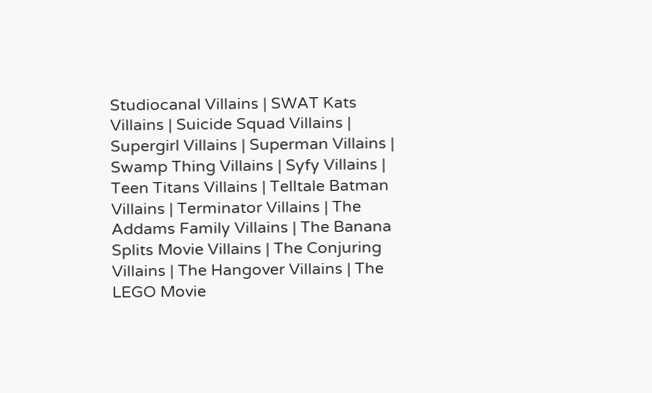Studiocanal Villains | SWAT Kats Villains | Suicide Squad Villains | Supergirl Villains | Superman Villains | Swamp Thing Villains | Syfy Villains | Teen Titans Villains | Telltale Batman Villains | Terminator Villains | The Addams Family Villains | The Banana Splits Movie Villains | The Conjuring Villains | The Hangover Villains | The LEGO Movie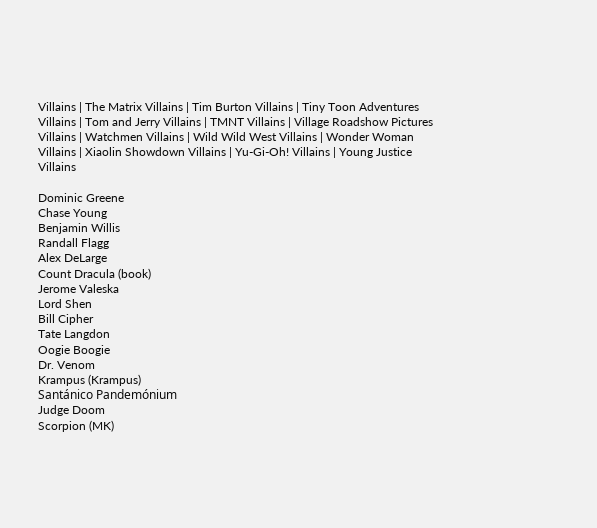Villains | The Matrix Villains | Tim Burton Villains | Tiny Toon Adventures Villains | Tom and Jerry Villains | TMNT Villains | Village Roadshow Pictures Villains | Watchmen Villains | Wild Wild West Villains | Wonder Woman Villains | Xiaolin Showdown Villains | Yu-Gi-Oh! Villains | Young Justice Villains

Dominic Greene
Chase Young
Benjamin Willis
Randall Flagg
Alex DeLarge
Count Dracula (book)
Jerome Valeska
Lord Shen
Bill Cipher
Tate Langdon
Oogie Boogie
Dr. Venom
Krampus (Krampus)
Santánico Pandemónium
Judge Doom
Scorpion (MK)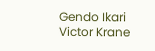Gendo Ikari
Victor Krane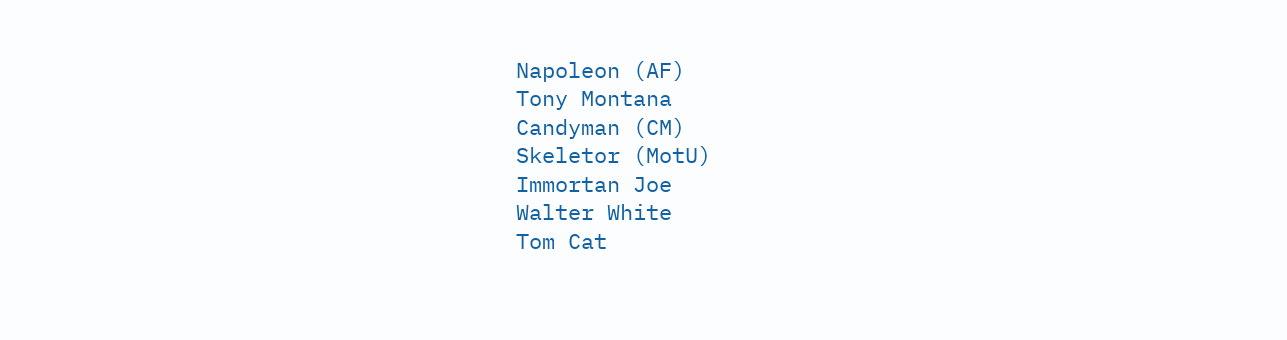Napoleon (AF)
Tony Montana
Candyman (CM)
Skeletor (MotU)
Immortan Joe
Walter White
Tom Cat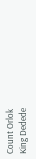Count Orlok
King Dedede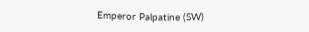Emperor Palpatine (SW)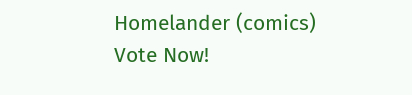Homelander (comics)
Vote Now!